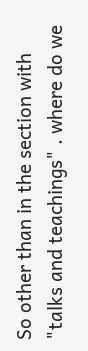So other than in the section with "talks and teachings" . where do we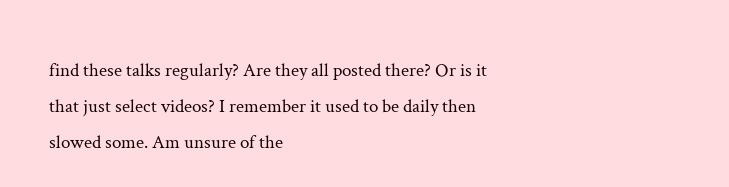find these talks regularly? Are they all posted there? Or is it that just select videos? I remember it used to be daily then slowed some. Am unsure of the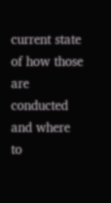current state of how those are conducted and where to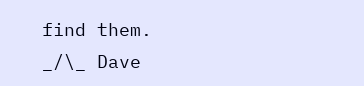find them.
_/\_ Dave